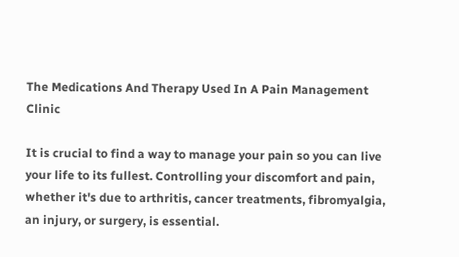The Medications And Therapy Used In A Pain Management Clinic

It is crucial to find a way to manage your pain so you can live your life to its fullest. Controlling your discomfort and pain, whether it's due to arthritis, cancer treatments, fibromyalgia, an injury, or surgery, is essential.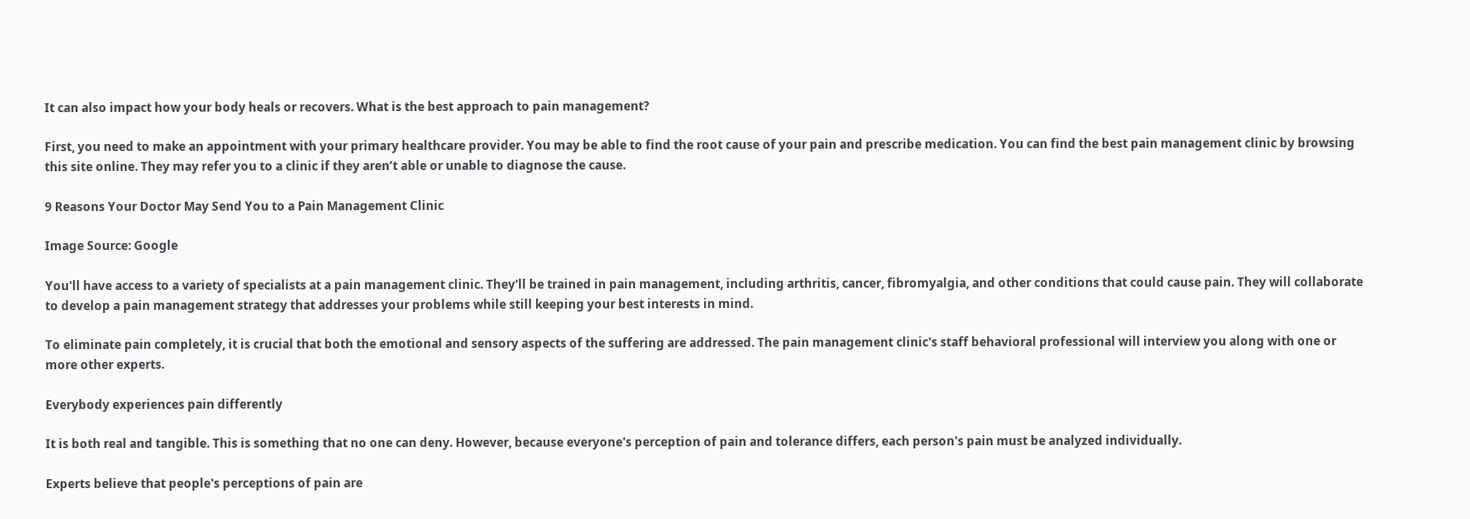It can also impact how your body heals or recovers. What is the best approach to pain management?

First, you need to make an appointment with your primary healthcare provider. You may be able to find the root cause of your pain and prescribe medication. You can find the best pain management clinic by browsing this site online. They may refer you to a clinic if they aren’t able or unable to diagnose the cause.

9 Reasons Your Doctor May Send You to a Pain Management Clinic

Image Source: Google

You'll have access to a variety of specialists at a pain management clinic. They'll be trained in pain management, including arthritis, cancer, fibromyalgia, and other conditions that could cause pain. They will collaborate to develop a pain management strategy that addresses your problems while still keeping your best interests in mind.

To eliminate pain completely, it is crucial that both the emotional and sensory aspects of the suffering are addressed. The pain management clinic's staff behavioral professional will interview you along with one or more other experts.

Everybody experiences pain differently

It is both real and tangible. This is something that no one can deny. However, because everyone's perception of pain and tolerance differs, each person's pain must be analyzed individually.

Experts believe that people's perceptions of pain are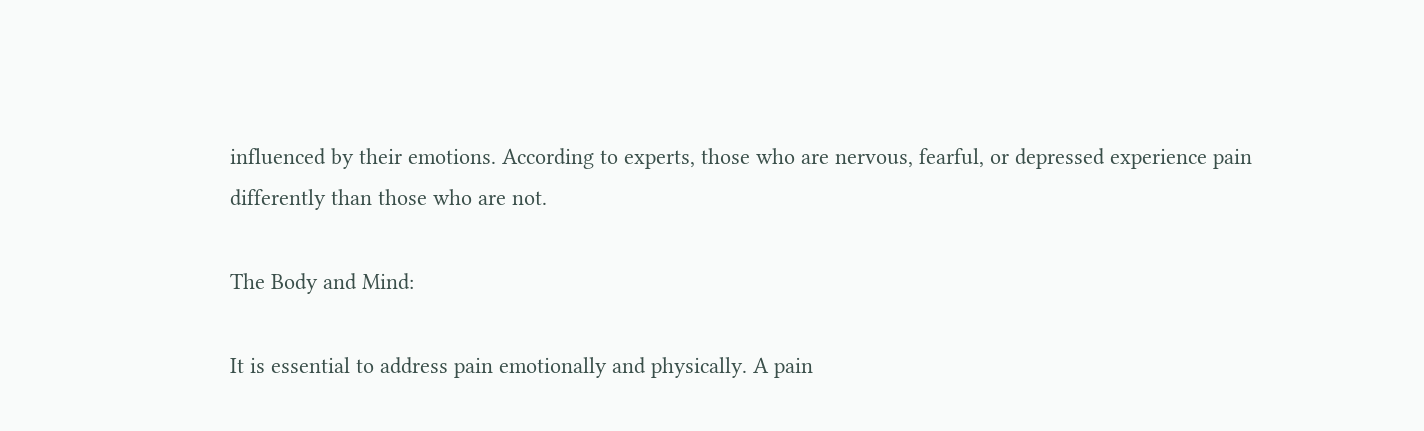influenced by their emotions. According to experts, those who are nervous, fearful, or depressed experience pain differently than those who are not.

The Body and Mind:

It is essential to address pain emotionally and physically. A pain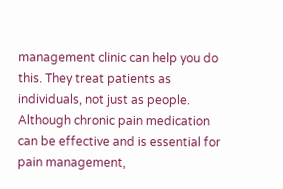management clinic can help you do this. They treat patients as individuals, not just as people. Although chronic pain medication can be effective and is essential for pain management,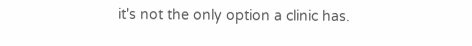it's not the only option a clinic has.